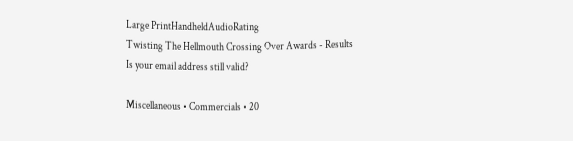Large PrintHandheldAudioRating
Twisting The Hellmouth Crossing Over Awards - Results
Is your email address still valid?

Miscellaneous • Commercials • 20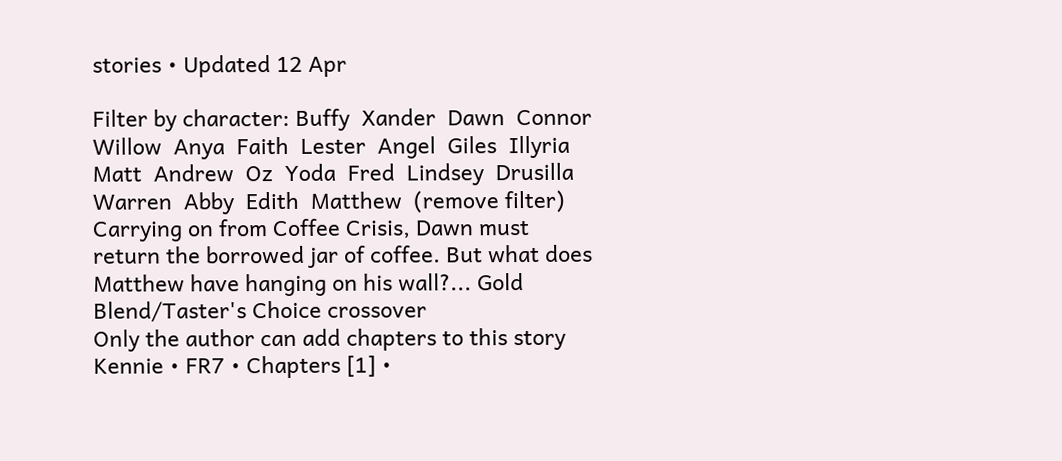stories • Updated 12 Apr

Filter by character: Buffy  Xander  Dawn  Connor  Willow  Anya  Faith  Lester  Angel  Giles  Illyria  Matt  Andrew  Oz  Yoda  Fred  Lindsey  Drusilla  Warren  Abby  Edith  Matthew  (remove filter)
Carrying on from Coffee Crisis, Dawn must return the borrowed jar of coffee. But what does Matthew have hanging on his wall?... Gold Blend/Taster's Choice crossover
Only the author can add chapters to this story Kennie • FR7 • Chapters [1] •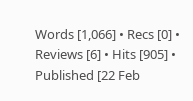Words [1,066] • Recs [0] • Reviews [6] • Hits [905] • Published [22 Feb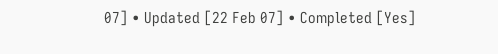07] • Updated [22 Feb 07] • Completed [Yes]